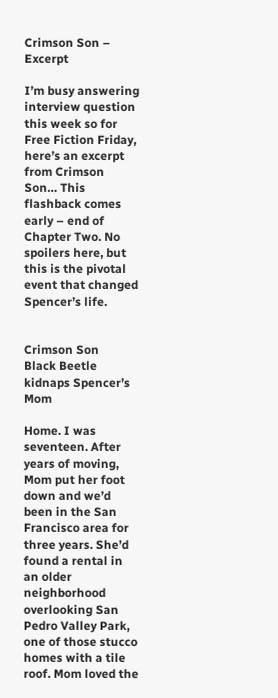Crimson Son – Excerpt

I’m busy answering interview question this week so for Free Fiction Friday, here’s an excerpt from Crimson Son… This flashback comes early – end of Chapter Two. No spoilers here, but this is the pivotal event that changed Spencer’s life.


Crimson Son
Black Beetle kidnaps Spencer’s Mom

Home. I was seventeen. After years of moving, Mom put her foot down and we’d been in the San Francisco area for three years. She’d found a rental in an older neighborhood overlooking San Pedro Valley Park, one of those stucco homes with a tile roof. Mom loved the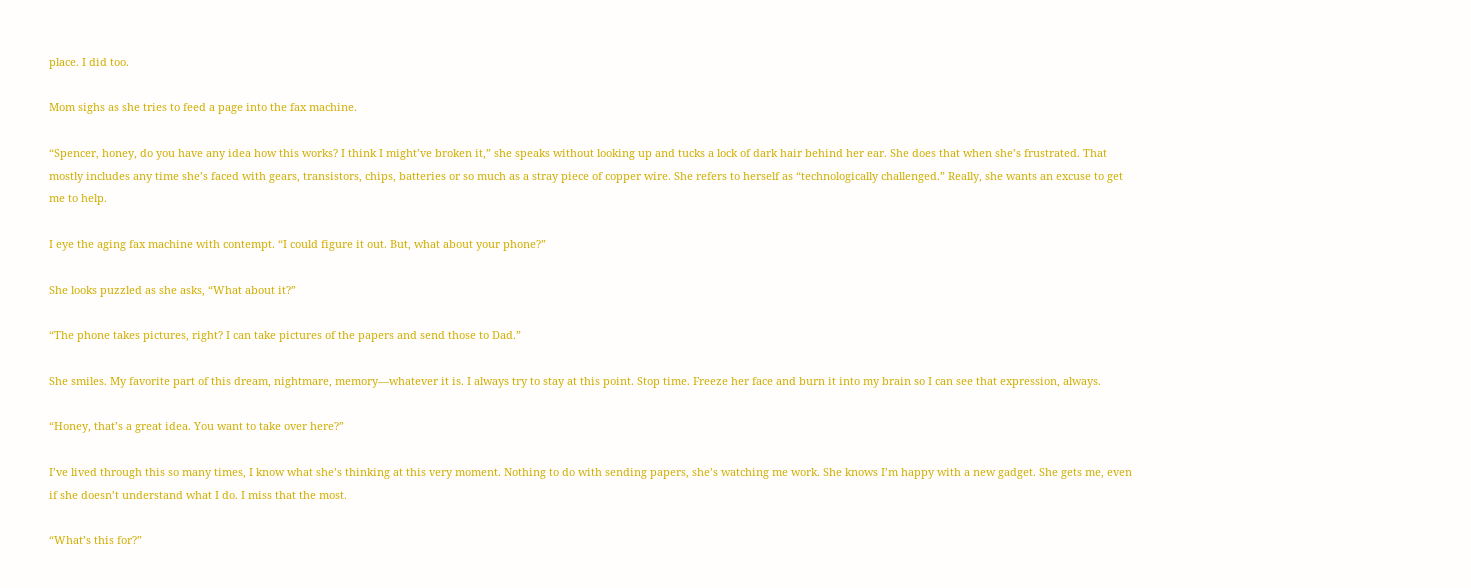place. I did too.

Mom sighs as she tries to feed a page into the fax machine.

“Spencer, honey, do you have any idea how this works? I think I might’ve broken it,” she speaks without looking up and tucks a lock of dark hair behind her ear. She does that when she’s frustrated. That mostly includes any time she’s faced with gears, transistors, chips, batteries or so much as a stray piece of copper wire. She refers to herself as “technologically challenged.” Really, she wants an excuse to get me to help.

I eye the aging fax machine with contempt. “I could figure it out. But, what about your phone?”

She looks puzzled as she asks, “What about it?”

“The phone takes pictures, right? I can take pictures of the papers and send those to Dad.”

She smiles. My favorite part of this dream, nightmare, memory—whatever it is. I always try to stay at this point. Stop time. Freeze her face and burn it into my brain so I can see that expression, always.

“Honey, that’s a great idea. You want to take over here?”

I’ve lived through this so many times, I know what she’s thinking at this very moment. Nothing to do with sending papers, she’s watching me work. She knows I’m happy with a new gadget. She gets me, even if she doesn’t understand what I do. I miss that the most.

“What’s this for?”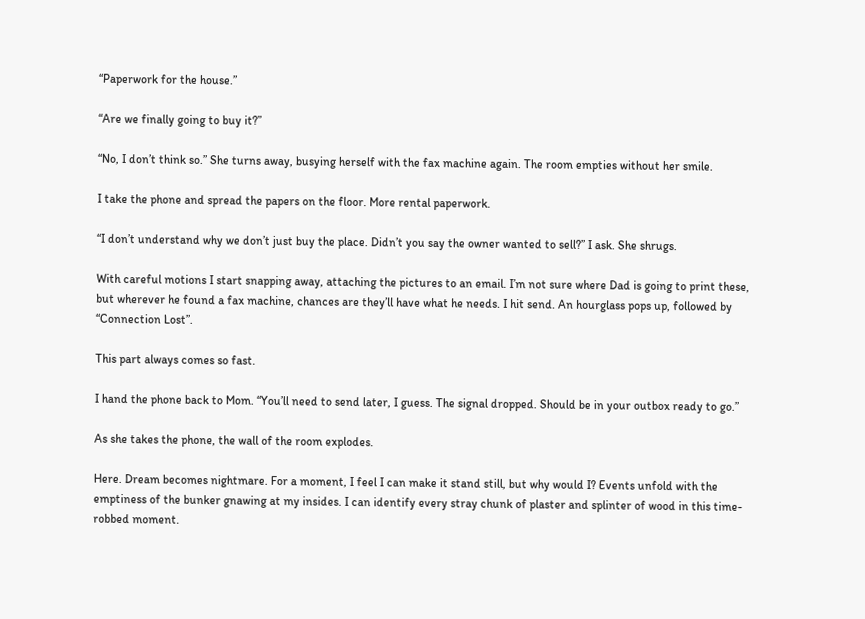“Paperwork for the house.”

“Are we finally going to buy it?”

“No, I don’t think so.” She turns away, busying herself with the fax machine again. The room empties without her smile.

I take the phone and spread the papers on the floor. More rental paperwork.

“I don’t understand why we don’t just buy the place. Didn’t you say the owner wanted to sell?” I ask. She shrugs.

With careful motions I start snapping away, attaching the pictures to an email. I’m not sure where Dad is going to print these, but wherever he found a fax machine, chances are they’ll have what he needs. I hit send. An hourglass pops up, followed by “Connection Lost”.

This part always comes so fast.

I hand the phone back to Mom. “You’ll need to send later, I guess. The signal dropped. Should be in your outbox ready to go.”

As she takes the phone, the wall of the room explodes.

Here. Dream becomes nightmare. For a moment, I feel I can make it stand still, but why would I? Events unfold with the emptiness of the bunker gnawing at my insides. I can identify every stray chunk of plaster and splinter of wood in this time-robbed moment.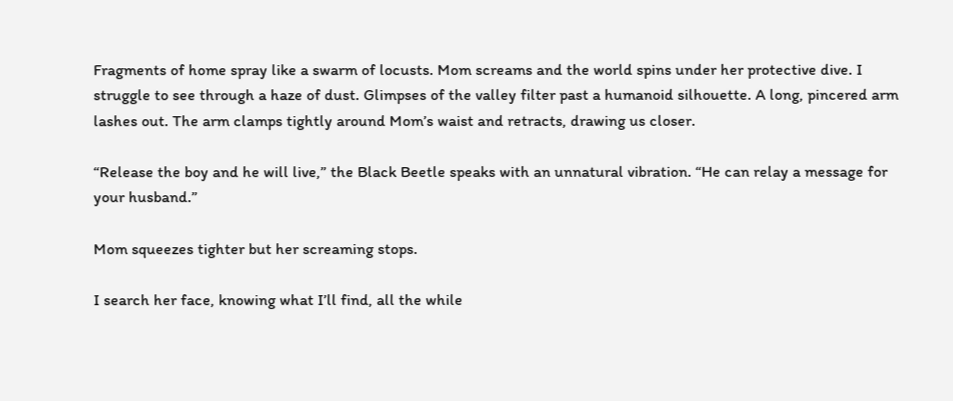Fragments of home spray like a swarm of locusts. Mom screams and the world spins under her protective dive. I struggle to see through a haze of dust. Glimpses of the valley filter past a humanoid silhouette. A long, pincered arm lashes out. The arm clamps tightly around Mom’s waist and retracts, drawing us closer.

“Release the boy and he will live,” the Black Beetle speaks with an unnatural vibration. “He can relay a message for your husband.”

Mom squeezes tighter but her screaming stops.

I search her face, knowing what I’ll find, all the while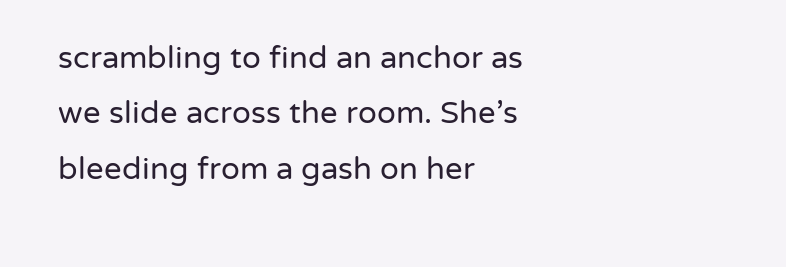scrambling to find an anchor as we slide across the room. She’s bleeding from a gash on her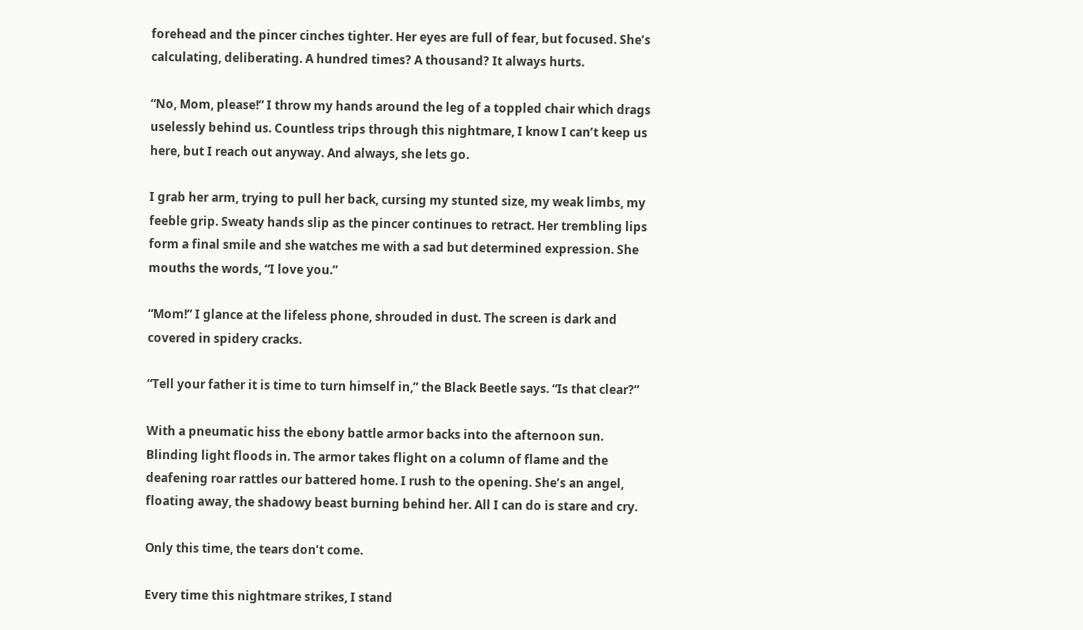forehead and the pincer cinches tighter. Her eyes are full of fear, but focused. She’s calculating, deliberating. A hundred times? A thousand? It always hurts.

“No, Mom, please!” I throw my hands around the leg of a toppled chair which drags uselessly behind us. Countless trips through this nightmare, I know I can’t keep us here, but I reach out anyway. And always, she lets go.

I grab her arm, trying to pull her back, cursing my stunted size, my weak limbs, my feeble grip. Sweaty hands slip as the pincer continues to retract. Her trembling lips form a final smile and she watches me with a sad but determined expression. She mouths the words, “I love you.”

“Mom!” I glance at the lifeless phone, shrouded in dust. The screen is dark and covered in spidery cracks.

“Tell your father it is time to turn himself in,” the Black Beetle says. “Is that clear?”

With a pneumatic hiss the ebony battle armor backs into the afternoon sun. Blinding light floods in. The armor takes flight on a column of flame and the deafening roar rattles our battered home. I rush to the opening. She’s an angel, floating away, the shadowy beast burning behind her. All I can do is stare and cry.

Only this time, the tears don’t come.

Every time this nightmare strikes, I stand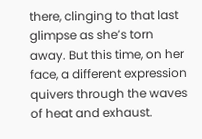there, clinging to that last glimpse as she’s torn away. But this time, on her face, a different expression quivers through the waves of heat and exhaust.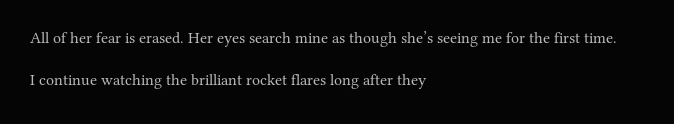All of her fear is erased. Her eyes search mine as though she’s seeing me for the first time.

I continue watching the brilliant rocket flares long after they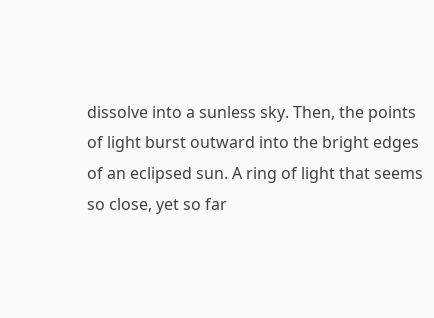dissolve into a sunless sky. Then, the points of light burst outward into the bright edges of an eclipsed sun. A ring of light that seems so close, yet so far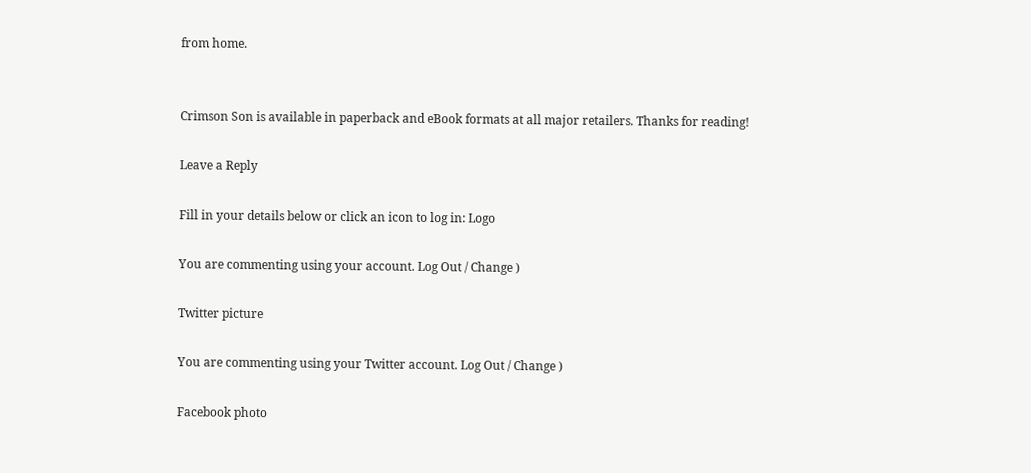from home.


Crimson Son is available in paperback and eBook formats at all major retailers. Thanks for reading!

Leave a Reply

Fill in your details below or click an icon to log in: Logo

You are commenting using your account. Log Out / Change )

Twitter picture

You are commenting using your Twitter account. Log Out / Change )

Facebook photo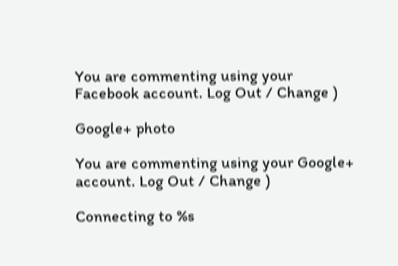You are commenting using your Facebook account. Log Out / Change )

Google+ photo

You are commenting using your Google+ account. Log Out / Change )

Connecting to %s